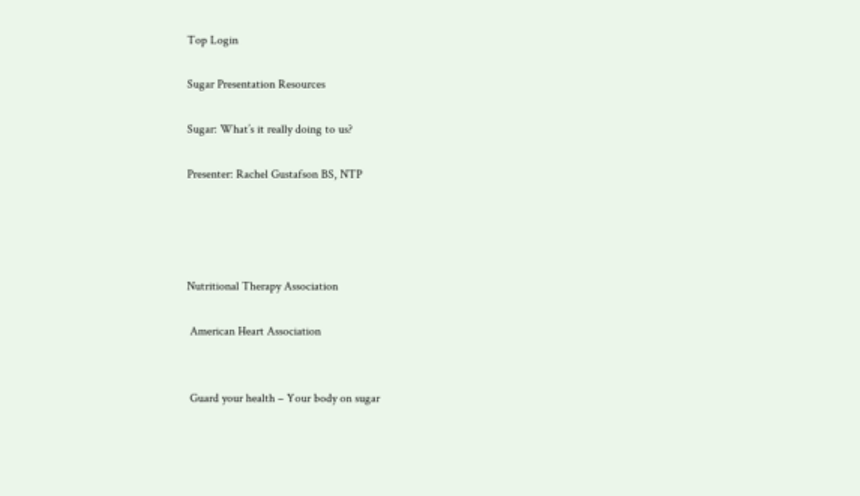Top Login

Sugar Presentation Resources

Sugar: What’s it really doing to us?

Presenter: Rachel Gustafson BS, NTP




Nutritional Therapy Association

 American Heart Association


 Guard your health – Your body on sugar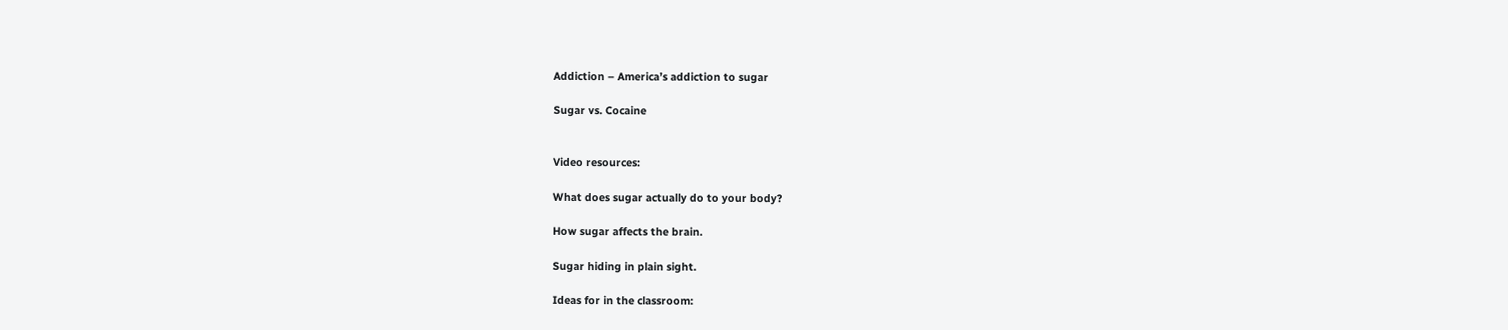Addiction – America’s addiction to sugar

Sugar vs. Cocaine


Video resources:

What does sugar actually do to your body?

How sugar affects the brain.

Sugar hiding in plain sight.

Ideas for in the classroom: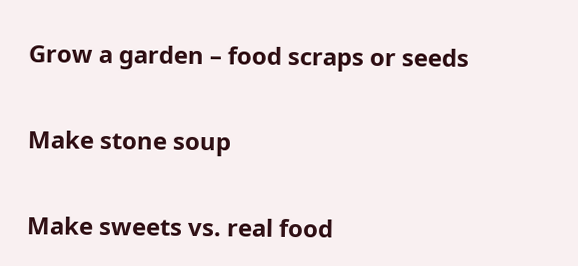Grow a garden – food scraps or seeds

Make stone soup

Make sweets vs. real food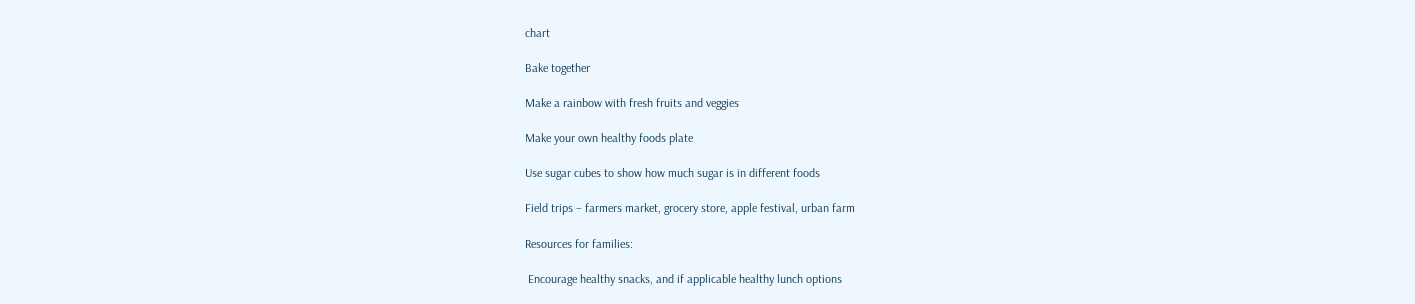chart

Bake together

Make a rainbow with fresh fruits and veggies

Make your own healthy foods plate

Use sugar cubes to show how much sugar is in different foods

Field trips – farmers market, grocery store, apple festival, urban farm

Resources for families:

 Encourage healthy snacks, and if applicable healthy lunch options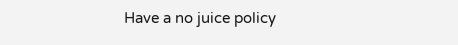Have a no juice policy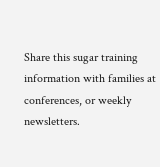Share this sugar training information with families at conferences, or weekly newsletters.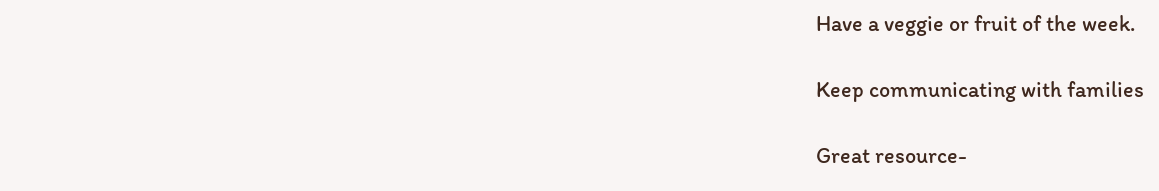Have a veggie or fruit of the week.

Keep communicating with families

Great resource-